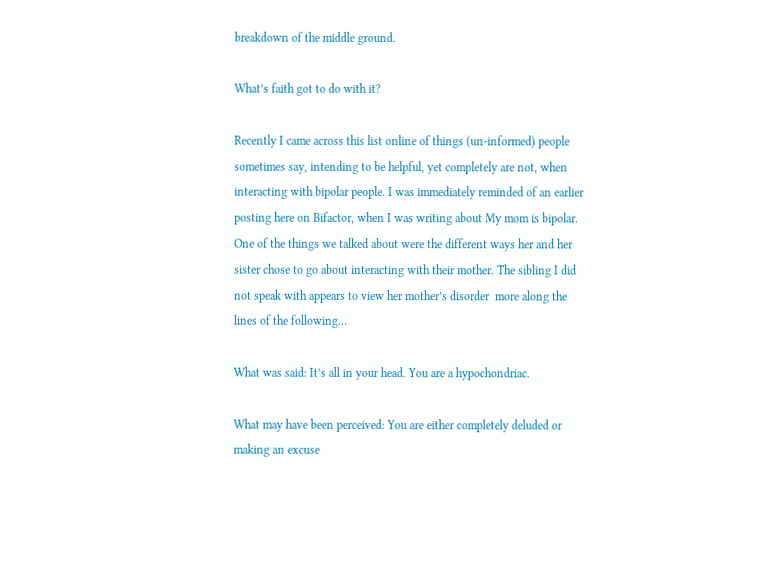breakdown of the middle ground.

What’s faith got to do with it?

Recently I came across this list online of things (un-informed) people sometimes say, intending to be helpful, yet completely are not, when interacting with bipolar people. I was immediately reminded of an earlier posting here on Bifactor, when I was writing about My mom is bipolar. One of the things we talked about were the different ways her and her sister chose to go about interacting with their mother. The sibling I did not speak with appears to view her mother’s disorder  more along the lines of the following…

What was said: It’s all in your head. You are a hypochondriac.

What may have been perceived: You are either completely deluded or making an excuse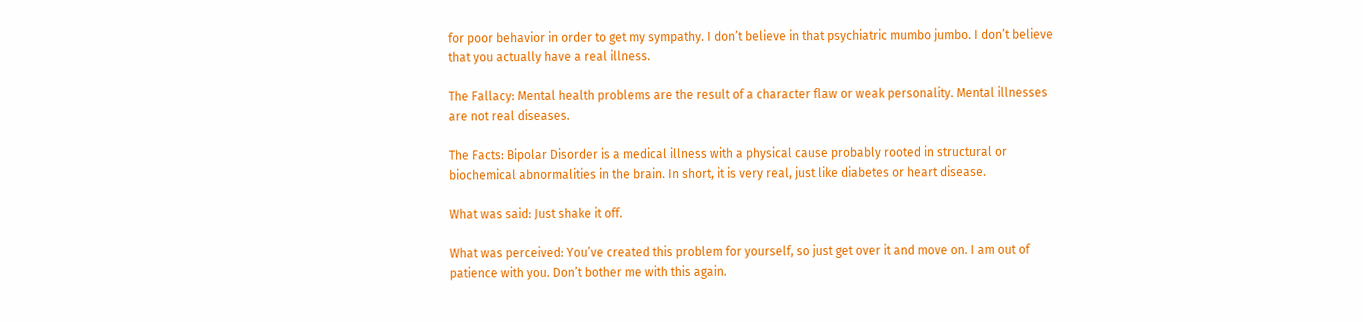for poor behavior in order to get my sympathy. I don’t believe in that psychiatric mumbo jumbo. I don’t believe that you actually have a real illness.

The Fallacy: Mental health problems are the result of a character flaw or weak personality. Mental illnesses are not real diseases.

The Facts: Bipolar Disorder is a medical illness with a physical cause probably rooted in structural or biochemical abnormalities in the brain. In short, it is very real, just like diabetes or heart disease.

What was said: Just shake it off.

What was perceived: You’ve created this problem for yourself, so just get over it and move on. I am out of patience with you. Don’t bother me with this again.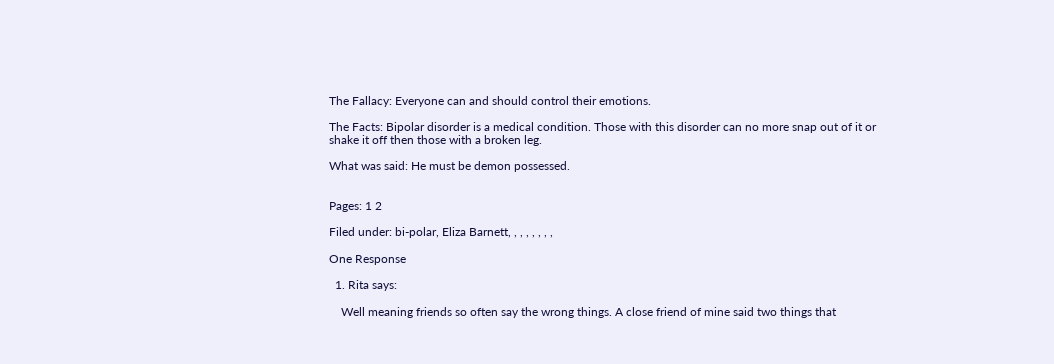The Fallacy: Everyone can and should control their emotions.

The Facts: Bipolar disorder is a medical condition. Those with this disorder can no more snap out of it or shake it off then those with a broken leg.

What was said: He must be demon possessed.


Pages: 1 2

Filed under: bi-polar, Eliza Barnett, , , , , , , ,

One Response

  1. Rita says:

    Well meaning friends so often say the wrong things. A close friend of mine said two things that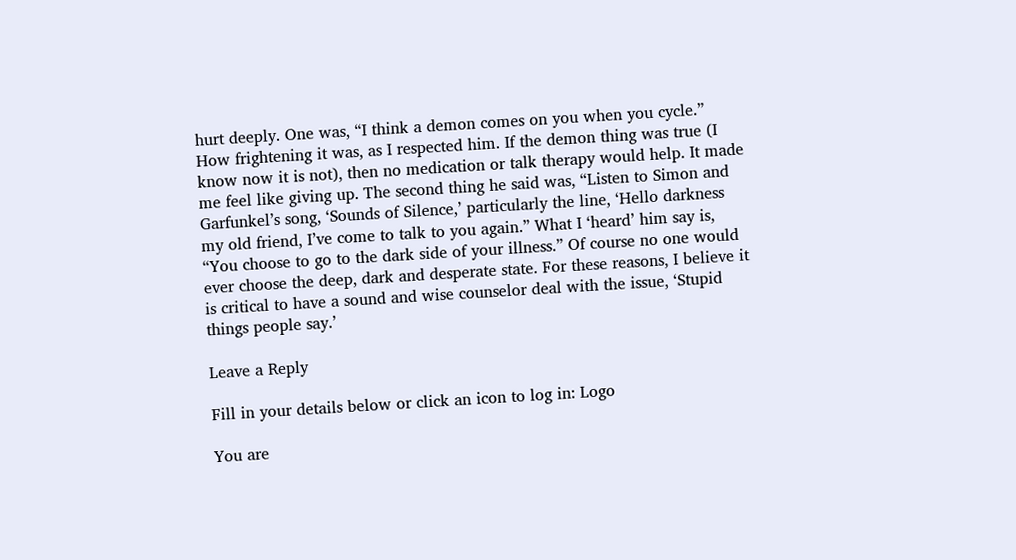hurt deeply. One was, “I think a demon comes on you when you cycle.” How frightening it was, as I respected him. If the demon thing was true (I know now it is not), then no medication or talk therapy would help. It made me feel like giving up. The second thing he said was, “Listen to Simon and Garfunkel’s song, ‘Sounds of Silence,’ particularly the line, ‘Hello darkness my old friend, I’ve come to talk to you again.” What I ‘heard’ him say is, “You choose to go to the dark side of your illness.” Of course no one would ever choose the deep, dark and desperate state. For these reasons, I believe it is critical to have a sound and wise counselor deal with the issue, ‘Stupid things people say.’

Leave a Reply

Fill in your details below or click an icon to log in: Logo

You are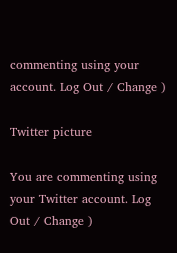commenting using your account. Log Out / Change )

Twitter picture

You are commenting using your Twitter account. Log Out / Change )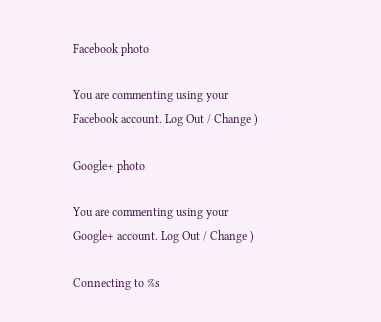Facebook photo

You are commenting using your Facebook account. Log Out / Change )

Google+ photo

You are commenting using your Google+ account. Log Out / Change )

Connecting to %s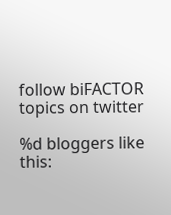follow biFACTOR topics on twitter

%d bloggers like this: